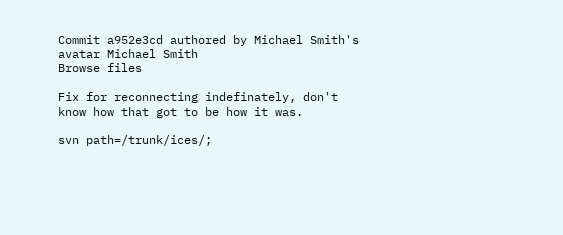Commit a952e3cd authored by Michael Smith's avatar Michael Smith
Browse files

Fix for reconnecting indefinately, don't know how that got to be how it was.

svn path=/trunk/ices/;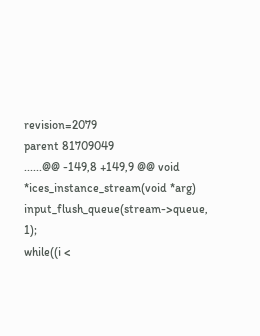revision=2079
parent 81709049
......@@ -149,8 +149,9 @@ void *ices_instance_stream(void *arg)
input_flush_queue(stream->queue, 1);
while((i <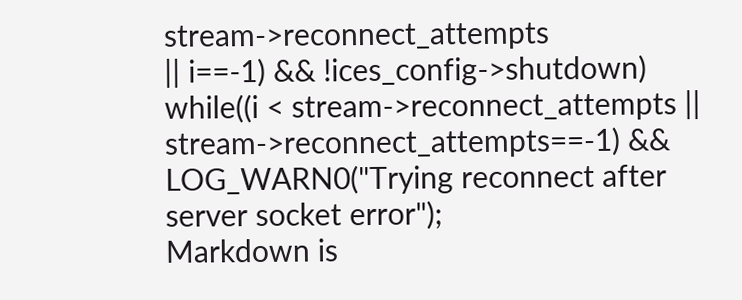stream->reconnect_attempts
|| i==-1) && !ices_config->shutdown)
while((i < stream->reconnect_attempts ||
stream->reconnect_attempts==-1) &&
LOG_WARN0("Trying reconnect after server socket error");
Markdown is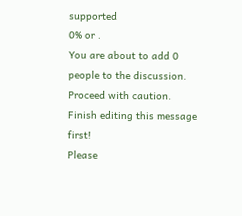supported
0% or .
You are about to add 0 people to the discussion. Proceed with caution.
Finish editing this message first!
Please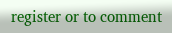register or to comment